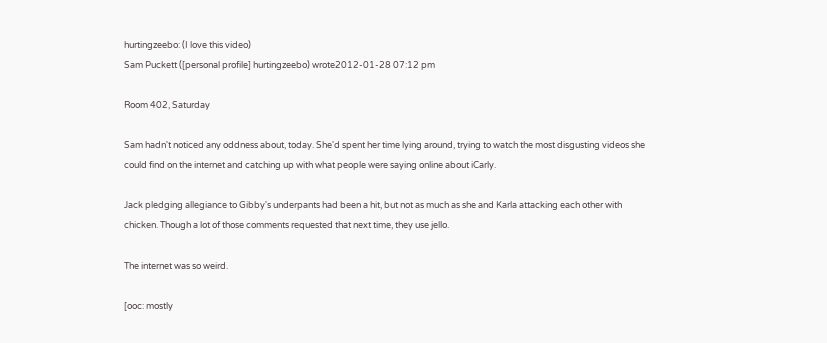hurtingzeebo: (I love this video)
Sam Puckett ([personal profile] hurtingzeebo) wrote2012-01-28 07:12 pm

Room 402, Saturday

Sam hadn't noticed any oddness about, today. She'd spent her time lying around, trying to watch the most disgusting videos she could find on the internet and catching up with what people were saying online about iCarly.

Jack pledging allegiance to Gibby's underpants had been a hit, but not as much as she and Karla attacking each other with chicken. Though a lot of those comments requested that next time, they use jello.

The internet was so weird.

[ooc: mostly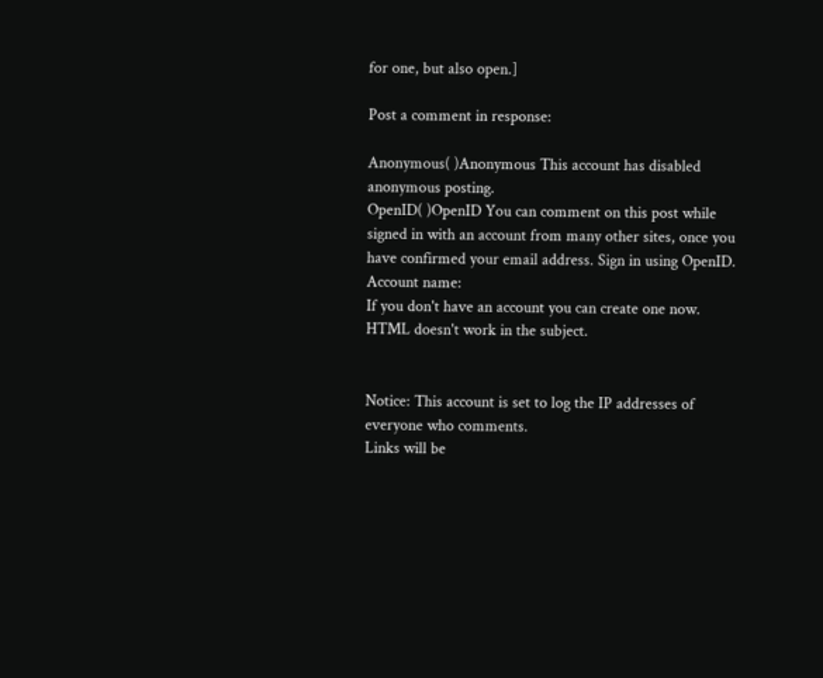for one, but also open.]

Post a comment in response:

Anonymous( )Anonymous This account has disabled anonymous posting.
OpenID( )OpenID You can comment on this post while signed in with an account from many other sites, once you have confirmed your email address. Sign in using OpenID.
Account name:
If you don't have an account you can create one now.
HTML doesn't work in the subject.


Notice: This account is set to log the IP addresses of everyone who comments.
Links will be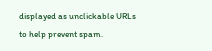displayed as unclickable URLs to help prevent spam.